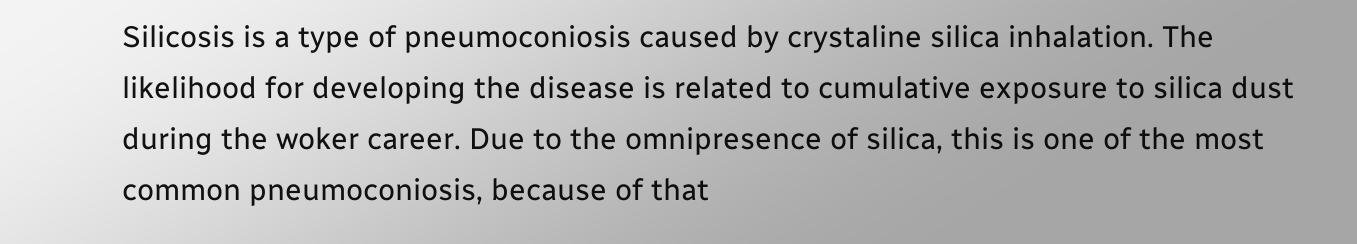Silicosis is a type of pneumoconiosis caused by crystaline silica inhalation. The likelihood for developing the disease is related to cumulative exposure to silica dust during the woker career. Due to the omnipresence of silica, this is one of the most common pneumoconiosis, because of that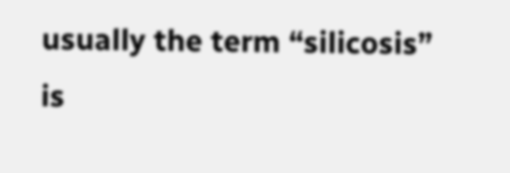usually the term “silicosis” is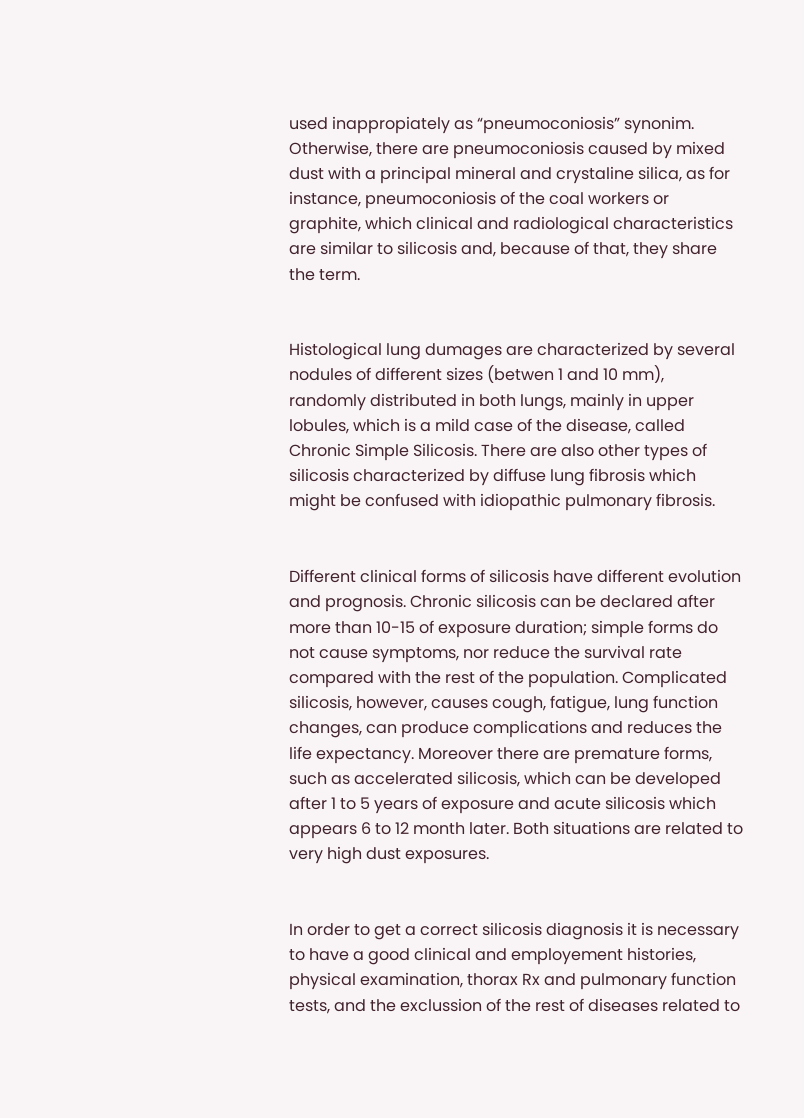used inappropiately as “pneumoconiosis” synonim. Otherwise, there are pneumoconiosis caused by mixed dust with a principal mineral and crystaline silica, as for instance, pneumoconiosis of the coal workers or graphite, which clinical and radiological characteristics are similar to silicosis and, because of that, they share the term.


Histological lung dumages are characterized by several nodules of different sizes (betwen 1 and 10 mm), randomly distributed in both lungs, mainly in upper lobules, which is a mild case of the disease, called Chronic Simple Silicosis. There are also other types of silicosis characterized by diffuse lung fibrosis which might be confused with idiopathic pulmonary fibrosis.


Different clinical forms of silicosis have different evolution and prognosis. Chronic silicosis can be declared after more than 10-15 of exposure duration; simple forms do not cause symptoms, nor reduce the survival rate compared with the rest of the population. Complicated silicosis, however, causes cough, fatigue, lung function changes, can produce complications and reduces the life expectancy. Moreover there are premature forms, such as accelerated silicosis, which can be developed after 1 to 5 years of exposure and acute silicosis which appears 6 to 12 month later. Both situations are related to very high dust exposures.


In order to get a correct silicosis diagnosis it is necessary to have a good clinical and employement histories, physical examination, thorax Rx and pulmonary function tests, and the exclussion of the rest of diseases related to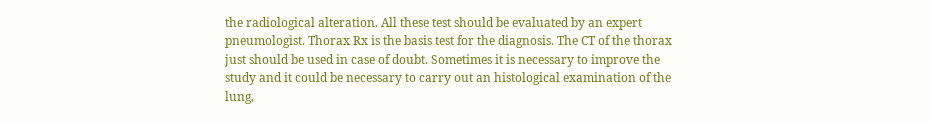the radiological alteration. All these test should be evaluated by an expert pneumologist. Thorax Rx is the basis test for the diagnosis. The CT of the thorax just should be used in case of doubt. Sometimes it is necessary to improve the study and it could be necessary to carry out an histological examination of the lung,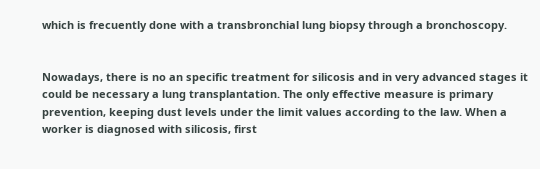which is frecuently done with a transbronchial lung biopsy through a bronchoscopy.


Nowadays, there is no an specific treatment for silicosis and in very advanced stages it could be necessary a lung transplantation. The only effective measure is primary prevention, keeping dust levels under the limit values according to the law. When a worker is diagnosed with silicosis, first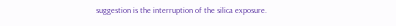suggestion is the interruption of the silica exposure.